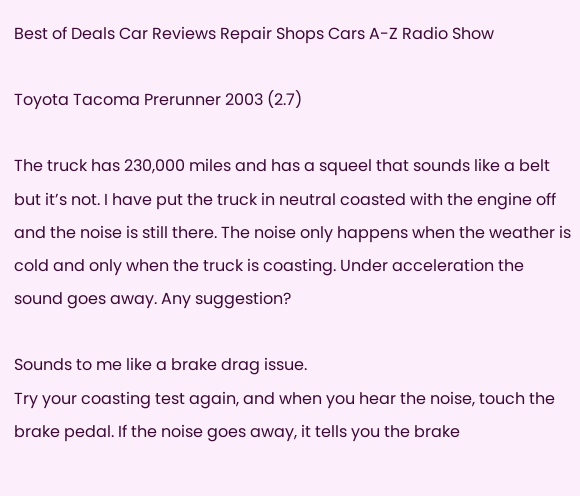Best of Deals Car Reviews Repair Shops Cars A-Z Radio Show

Toyota Tacoma Prerunner 2003 (2.7)

The truck has 230,000 miles and has a squeel that sounds like a belt but it’s not. I have put the truck in neutral coasted with the engine off and the noise is still there. The noise only happens when the weather is cold and only when the truck is coasting. Under acceleration the sound goes away. Any suggestion?

Sounds to me like a brake drag issue.
Try your coasting test again, and when you hear the noise, touch the brake pedal. If the noise goes away, it tells you the brake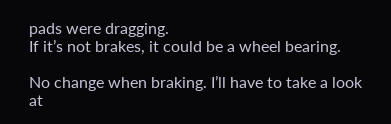pads were dragging.
If it’s not brakes, it could be a wheel bearing.

No change when braking. I’ll have to take a look at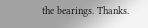the bearings. Thanks.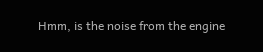Hmm, is the noise from the engine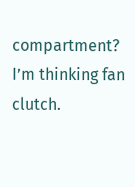compartment? I’m thinking fan clutch.